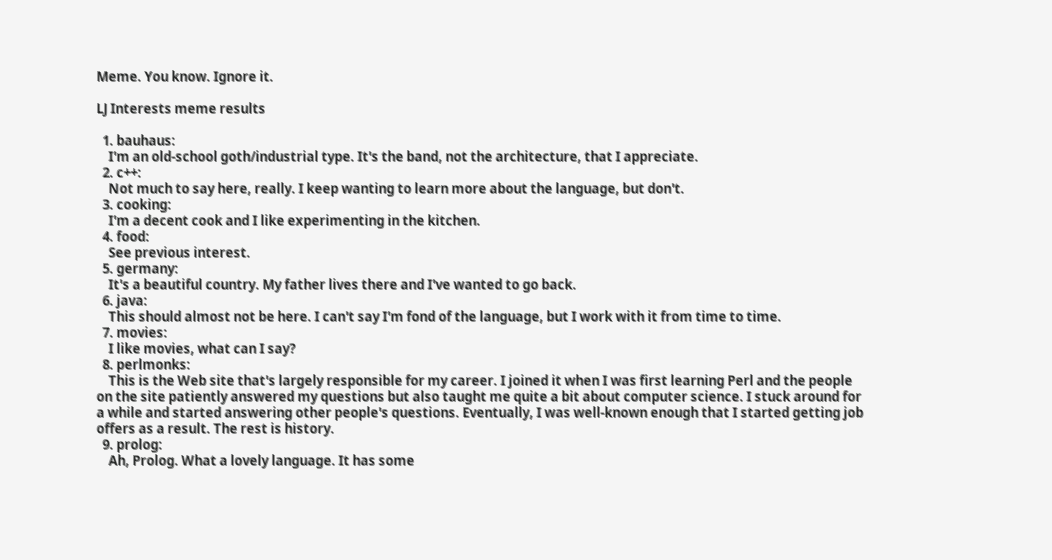Meme. You know. Ignore it.

LJ Interests meme results

  1. bauhaus:
    I'm an old-school goth/industrial type. It's the band, not the architecture, that I appreciate.
  2. c++:
    Not much to say here, really. I keep wanting to learn more about the language, but don't.
  3. cooking:
    I'm a decent cook and I like experimenting in the kitchen.
  4. food:
    See previous interest.
  5. germany:
    It's a beautiful country. My father lives there and I've wanted to go back.
  6. java:
    This should almost not be here. I can't say I'm fond of the language, but I work with it from time to time.
  7. movies:
    I like movies, what can I say?
  8. perlmonks:
    This is the Web site that's largely responsible for my career. I joined it when I was first learning Perl and the people on the site patiently answered my questions but also taught me quite a bit about computer science. I stuck around for a while and started answering other people's questions. Eventually, I was well-known enough that I started getting job offers as a result. The rest is history.
  9. prolog:
    Ah, Prolog. What a lovely language. It has some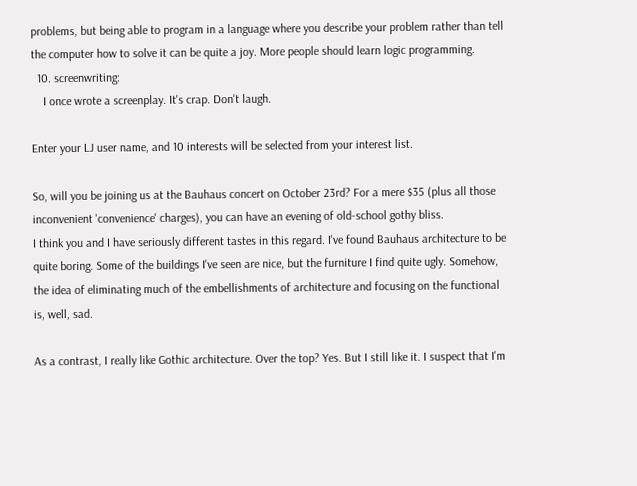problems, but being able to program in a language where you describe your problem rather than tell the computer how to solve it can be quite a joy. More people should learn logic programming.
  10. screenwriting:
    I once wrote a screenplay. It's crap. Don't laugh.

Enter your LJ user name, and 10 interests will be selected from your interest list.

So, will you be joining us at the Bauhaus concert on October 23rd? For a mere $35 (plus all those inconvenient 'convenience' charges), you can have an evening of old-school gothy bliss.
I think you and I have seriously different tastes in this regard. I've found Bauhaus architecture to be quite boring. Some of the buildings I've seen are nice, but the furniture I find quite ugly. Somehow, the idea of eliminating much of the embellishments of architecture and focusing on the functional is, well, sad.

As a contrast, I really like Gothic architecture. Over the top? Yes. But I still like it. I suspect that I'm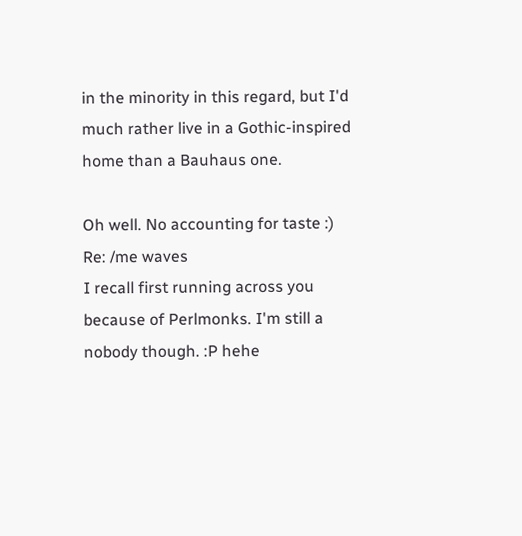in the minority in this regard, but I'd much rather live in a Gothic-inspired home than a Bauhaus one.

Oh well. No accounting for taste :)
Re: /me waves
I recall first running across you because of Perlmonks. I'm still a nobody though. :P hehe